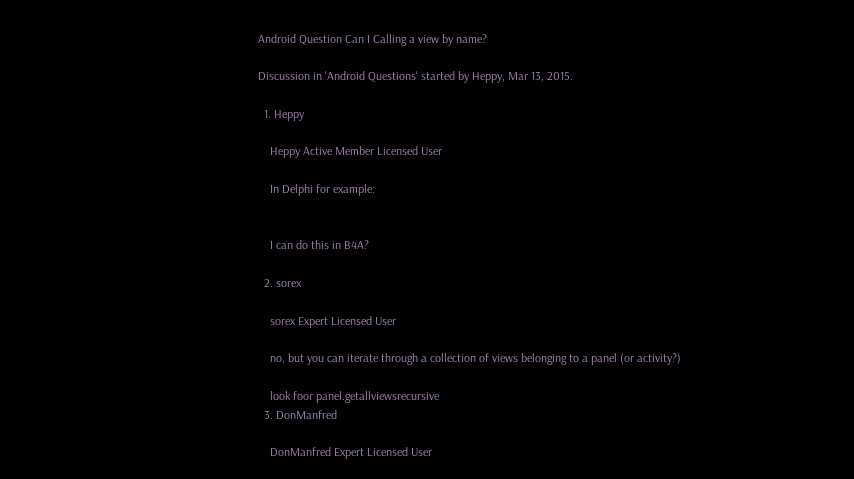Android Question Can I Calling a view by name?

Discussion in 'Android Questions' started by Heppy, Mar 13, 2015.

  1. Heppy

    Heppy Active Member Licensed User

    In Delphi for example:


    I can do this in B4A?

  2. sorex

    sorex Expert Licensed User

    no, but you can iterate through a collection of views belonging to a panel (or activity?)

    look foor panel.getallviewsrecursive
  3. DonManfred

    DonManfred Expert Licensed User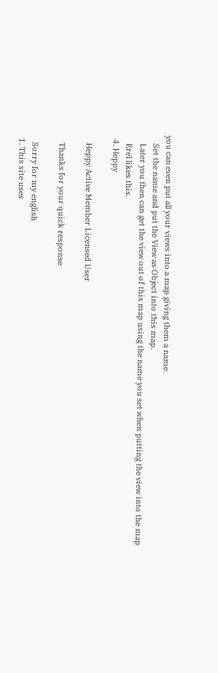you can even put all your views into a map giving them a name.
    Set the name and put the View as Object into this map.
    Later you then can get the view out of this map using the name you set when putting the view into the map
    Erel likes this.
  4. Heppy

    Heppy Active Member Licensed User

    Thanks for your quick response

    Sorry for my english
  1. This site uses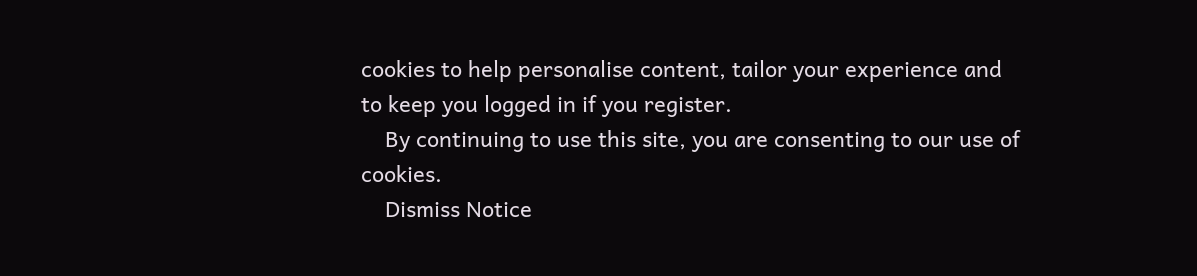cookies to help personalise content, tailor your experience and to keep you logged in if you register.
    By continuing to use this site, you are consenting to our use of cookies.
    Dismiss Notice